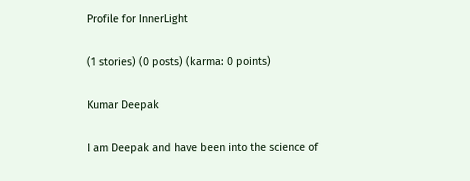Profile for InnerLight

(1 stories) (0 posts) (karma: 0 points)

Kumar Deepak

I am Deepak and have been into the science of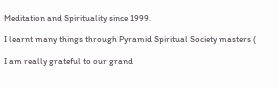Meditation and Spirituality since 1999.

I learnt many things through Pyramid Spiritual Society masters (

I am really grateful to our grand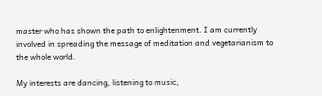master who has shown the path to enlightenment. I am currently involved in spreading the message of meditation and vegetarianism to the whole world.

My interests are dancing, listening to music,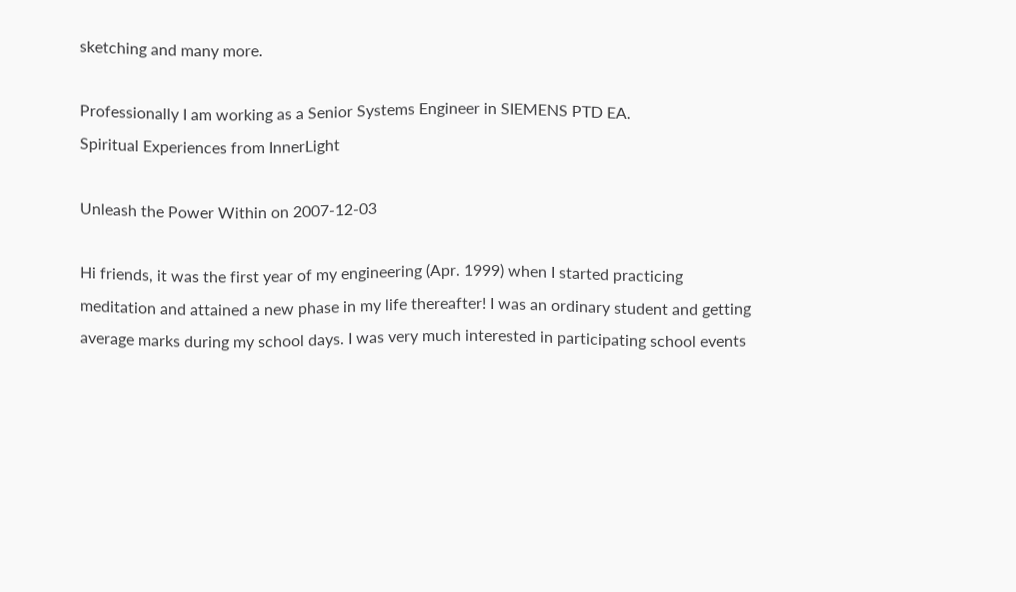sketching and many more.

Professionally I am working as a Senior Systems Engineer in SIEMENS PTD EA.
Spiritual Experiences from InnerLight

Unleash the Power Within on 2007-12-03

Hi friends, it was the first year of my engineering (Apr. 1999) when I started practicing meditation and attained a new phase in my life thereafter! I was an ordinary student and getting average marks during my school days. I was very much interested in participating school events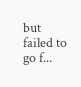but failed to go f...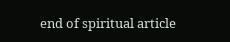end of spiritual article